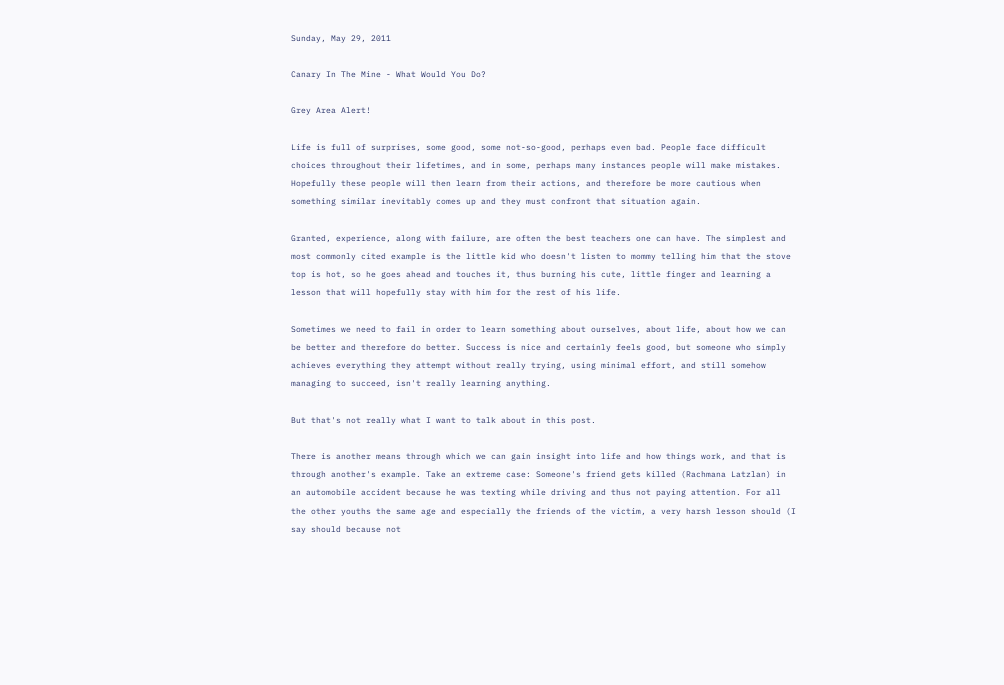Sunday, May 29, 2011

Canary In The Mine - What Would You Do?

Grey Area Alert!

Life is full of surprises, some good, some not-so-good, perhaps even bad. People face difficult choices throughout their lifetimes, and in some, perhaps many instances people will make mistakes. Hopefully these people will then learn from their actions, and therefore be more cautious when something similar inevitably comes up and they must confront that situation again.

Granted, experience, along with failure, are often the best teachers one can have. The simplest and most commonly cited example is the little kid who doesn't listen to mommy telling him that the stove top is hot, so he goes ahead and touches it, thus burning his cute, little finger and learning a lesson that will hopefully stay with him for the rest of his life.

Sometimes we need to fail in order to learn something about ourselves, about life, about how we can be better and therefore do better. Success is nice and certainly feels good, but someone who simply achieves everything they attempt without really trying, using minimal effort, and still somehow managing to succeed, isn't really learning anything.

But that's not really what I want to talk about in this post.

There is another means through which we can gain insight into life and how things work, and that is through another's example. Take an extreme case: Someone's friend gets killed (Rachmana Latzlan) in an automobile accident because he was texting while driving and thus not paying attention. For all the other youths the same age and especially the friends of the victim, a very harsh lesson should (I say should because not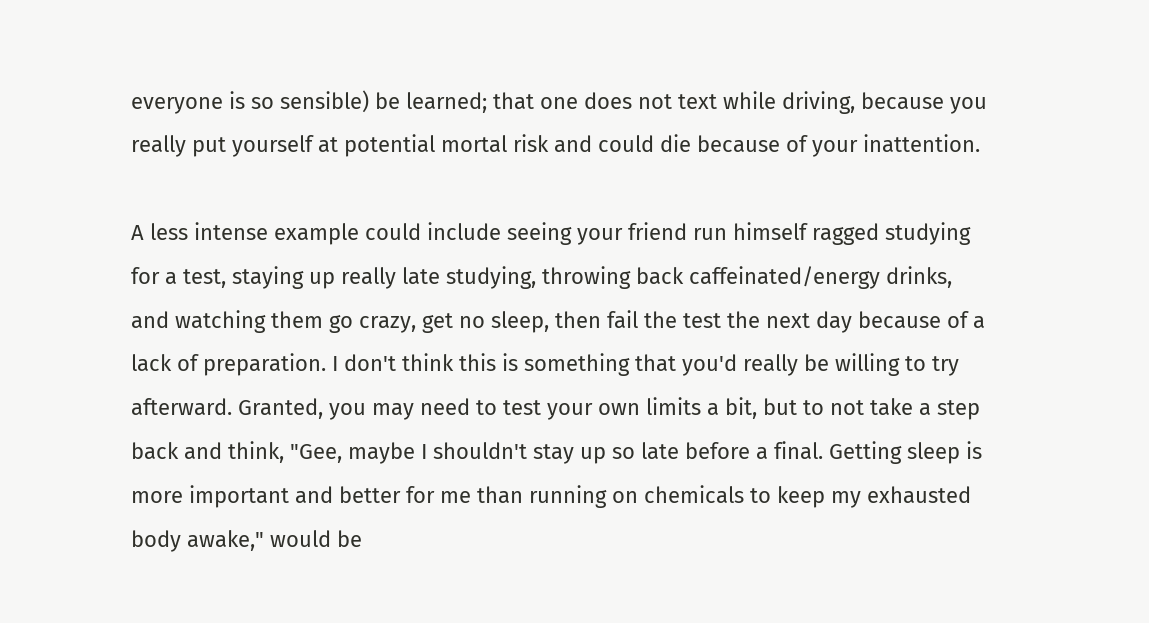everyone is so sensible) be learned; that one does not text while driving, because you really put yourself at potential mortal risk and could die because of your inattention.

A less intense example could include seeing your friend run himself ragged studying for a test, staying up really late studying, throwing back caffeinated/energy drinks, and watching them go crazy, get no sleep, then fail the test the next day because of a lack of preparation. I don't think this is something that you'd really be willing to try afterward. Granted, you may need to test your own limits a bit, but to not take a step back and think, "Gee, maybe I shouldn't stay up so late before a final. Getting sleep is more important and better for me than running on chemicals to keep my exhausted body awake," would be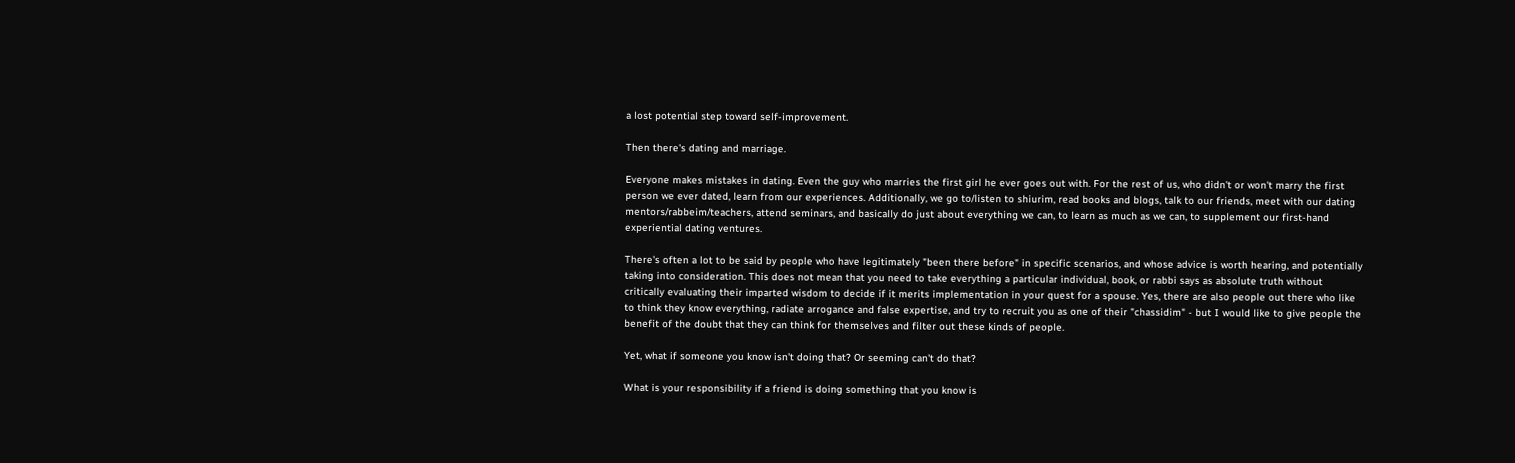a lost potential step toward self-improvement.

Then there's dating and marriage.

Everyone makes mistakes in dating. Even the guy who marries the first girl he ever goes out with. For the rest of us, who didn't or won't marry the first person we ever dated, learn from our experiences. Additionally, we go to/listen to shiurim, read books and blogs, talk to our friends, meet with our dating mentors/rabbeim/teachers, attend seminars, and basically do just about everything we can, to learn as much as we can, to supplement our first-hand experiential dating ventures.

There's often a lot to be said by people who have legitimately "been there before" in specific scenarios, and whose advice is worth hearing, and potentially taking into consideration. This does not mean that you need to take everything a particular individual, book, or rabbi says as absolute truth without critically evaluating their imparted wisdom to decide if it merits implementation in your quest for a spouse. Yes, there are also people out there who like to think they know everything, radiate arrogance and false expertise, and try to recruit you as one of their "chassidim" - but I would like to give people the benefit of the doubt that they can think for themselves and filter out these kinds of people.

Yet, what if someone you know isn't doing that? Or seeming can't do that?

What is your responsibility if a friend is doing something that you know is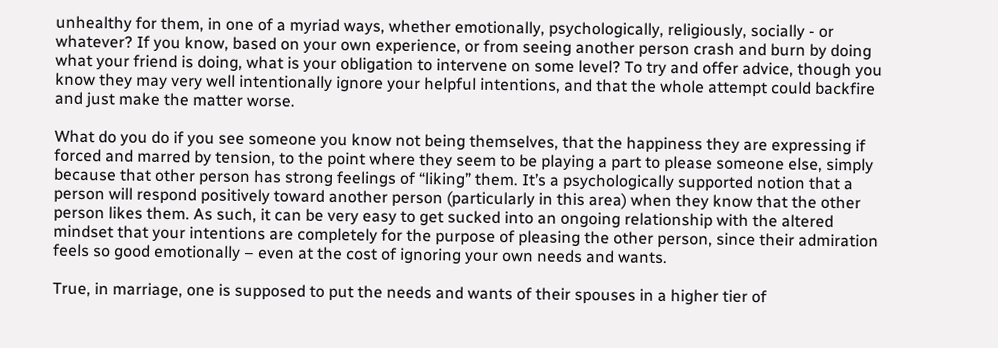unhealthy for them, in one of a myriad ways, whether emotionally, psychologically, religiously, socially - or whatever? If you know, based on your own experience, or from seeing another person crash and burn by doing what your friend is doing, what is your obligation to intervene on some level? To try and offer advice, though you know they may very well intentionally ignore your helpful intentions, and that the whole attempt could backfire and just make the matter worse.

What do you do if you see someone you know not being themselves, that the happiness they are expressing if forced and marred by tension, to the point where they seem to be playing a part to please someone else, simply because that other person has strong feelings of “liking” them. It’s a psychologically supported notion that a person will respond positively toward another person (particularly in this area) when they know that the other person likes them. As such, it can be very easy to get sucked into an ongoing relationship with the altered mindset that your intentions are completely for the purpose of pleasing the other person, since their admiration feels so good emotionally – even at the cost of ignoring your own needs and wants.

True, in marriage, one is supposed to put the needs and wants of their spouses in a higher tier of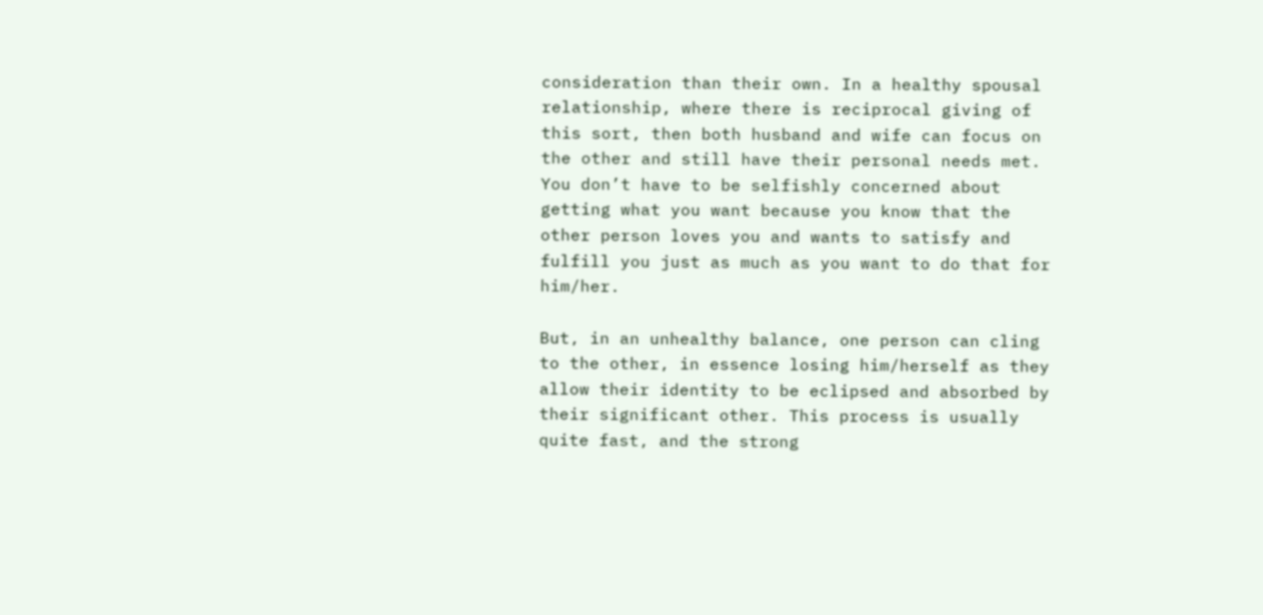consideration than their own. In a healthy spousal relationship, where there is reciprocal giving of this sort, then both husband and wife can focus on the other and still have their personal needs met. You don’t have to be selfishly concerned about getting what you want because you know that the other person loves you and wants to satisfy and fulfill you just as much as you want to do that for him/her.

But, in an unhealthy balance, one person can cling to the other, in essence losing him/herself as they allow their identity to be eclipsed and absorbed by their significant other. This process is usually quite fast, and the strong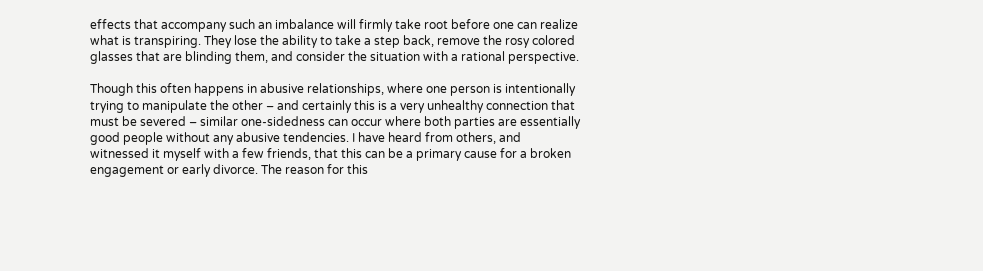effects that accompany such an imbalance will firmly take root before one can realize what is transpiring. They lose the ability to take a step back, remove the rosy colored glasses that are blinding them, and consider the situation with a rational perspective.

Though this often happens in abusive relationships, where one person is intentionally trying to manipulate the other – and certainly this is a very unhealthy connection that must be severed – similar one-sidedness can occur where both parties are essentially good people without any abusive tendencies. I have heard from others, and witnessed it myself with a few friends, that this can be a primary cause for a broken engagement or early divorce. The reason for this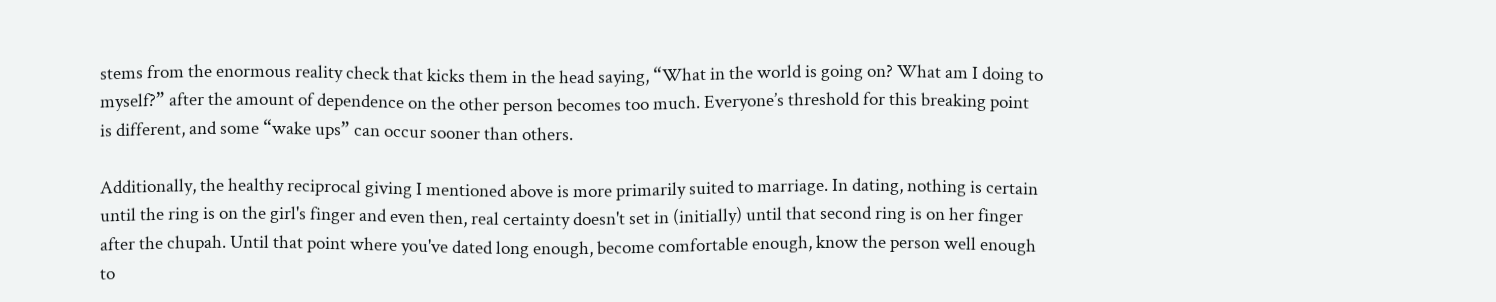stems from the enormous reality check that kicks them in the head saying, “What in the world is going on? What am I doing to myself?” after the amount of dependence on the other person becomes too much. Everyone’s threshold for this breaking point is different, and some “wake ups” can occur sooner than others.

Additionally, the healthy reciprocal giving I mentioned above is more primarily suited to marriage. In dating, nothing is certain until the ring is on the girl's finger and even then, real certainty doesn't set in (initially) until that second ring is on her finger after the chupah. Until that point where you've dated long enough, become comfortable enough, know the person well enough to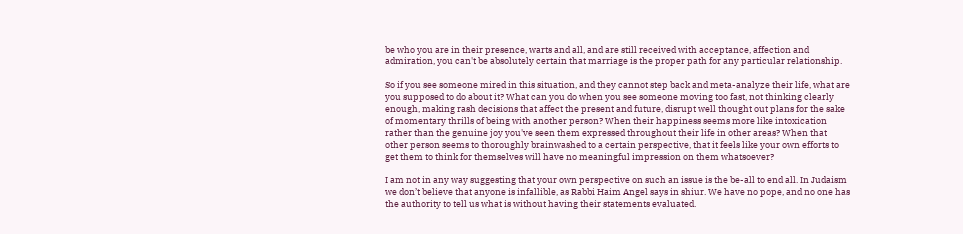be who you are in their presence, warts and all, and are still received with acceptance, affection and admiration, you can't be absolutely certain that marriage is the proper path for any particular relationship.

So if you see someone mired in this situation, and they cannot step back and meta-analyze their life, what are you supposed to do about it? What can you do when you see someone moving too fast, not thinking clearly enough, making rash decisions that affect the present and future, disrupt well thought out plans for the sake of momentary thrills of being with another person? When their happiness seems more like intoxication rather than the genuine joy you've seen them expressed throughout their life in other areas? When that other person seems to thoroughly brainwashed to a certain perspective, that it feels like your own efforts to get them to think for themselves will have no meaningful impression on them whatsoever?

I am not in any way suggesting that your own perspective on such an issue is the be-all to end all. In Judaism we don’t believe that anyone is infallible, as Rabbi Haim Angel says in shiur. We have no pope, and no one has the authority to tell us what is without having their statements evaluated.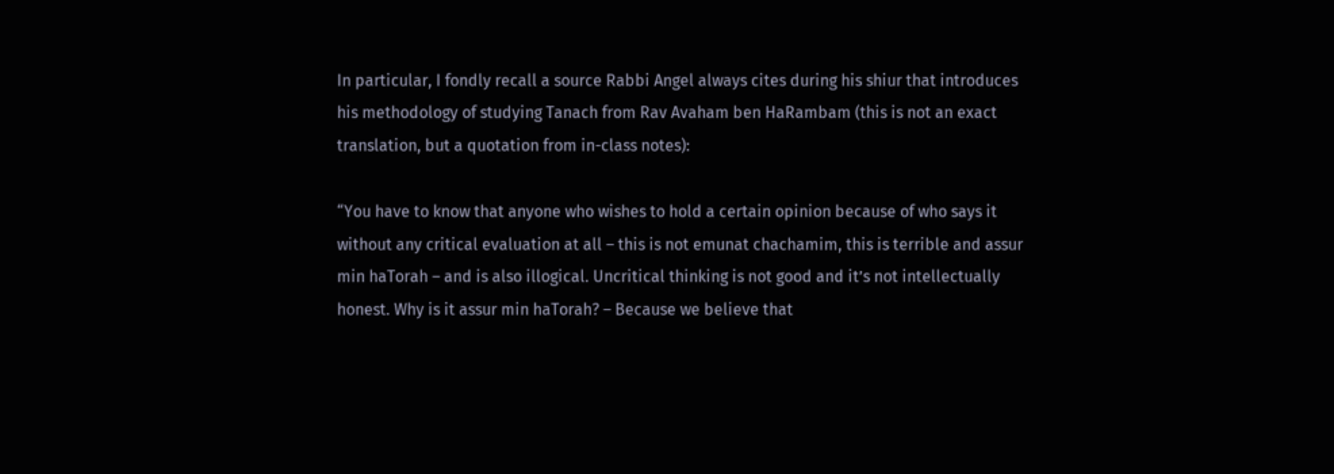In particular, I fondly recall a source Rabbi Angel always cites during his shiur that introduces his methodology of studying Tanach from Rav Avaham ben HaRambam (this is not an exact translation, but a quotation from in-class notes):

“You have to know that anyone who wishes to hold a certain opinion because of who says it without any critical evaluation at all – this is not emunat chachamim, this is terrible and assur min haTorah – and is also illogical. Uncritical thinking is not good and it’s not intellectually honest. Why is it assur min haTorah? – Because we believe that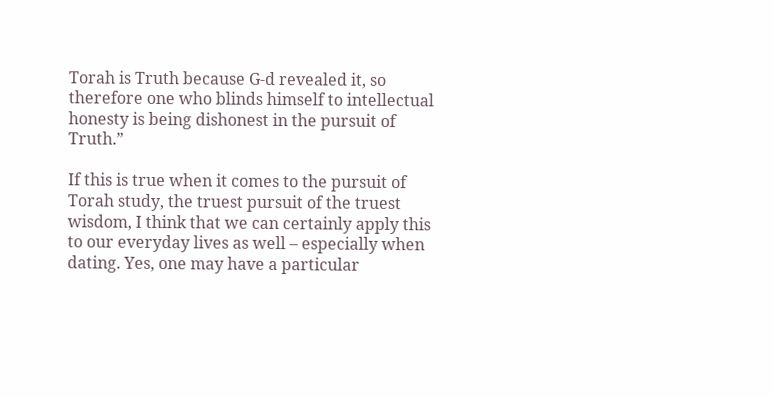Torah is Truth because G-d revealed it, so therefore one who blinds himself to intellectual honesty is being dishonest in the pursuit of Truth.”

If this is true when it comes to the pursuit of Torah study, the truest pursuit of the truest wisdom, I think that we can certainly apply this to our everyday lives as well – especially when dating. Yes, one may have a particular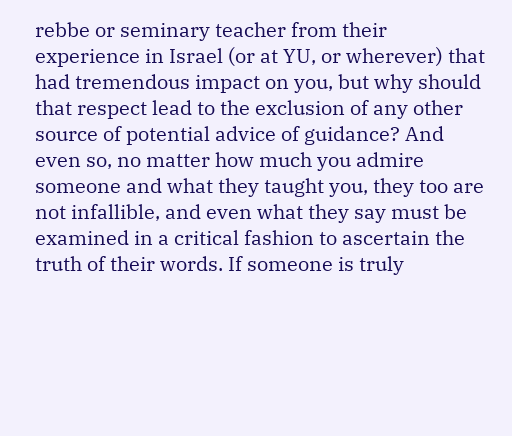rebbe or seminary teacher from their experience in Israel (or at YU, or wherever) that had tremendous impact on you, but why should that respect lead to the exclusion of any other source of potential advice of guidance? And even so, no matter how much you admire someone and what they taught you, they too are not infallible, and even what they say must be examined in a critical fashion to ascertain the truth of their words. If someone is truly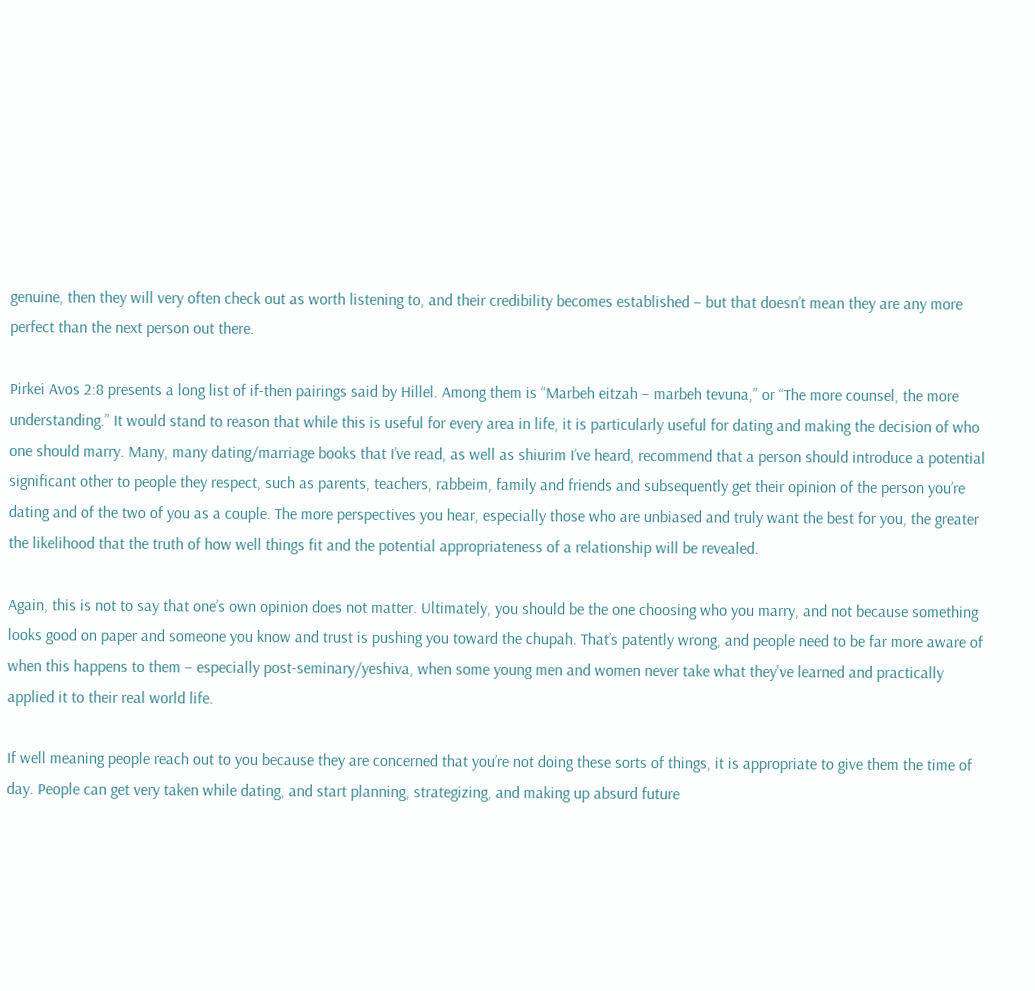genuine, then they will very often check out as worth listening to, and their credibility becomes established – but that doesn’t mean they are any more perfect than the next person out there.

Pirkei Avos 2:8 presents a long list of if-then pairings said by Hillel. Among them is “Marbeh eitzah – marbeh tevuna,” or “The more counsel, the more understanding.” It would stand to reason that while this is useful for every area in life, it is particularly useful for dating and making the decision of who one should marry. Many, many dating/marriage books that I’ve read, as well as shiurim I’ve heard, recommend that a person should introduce a potential significant other to people they respect, such as parents, teachers, rabbeim, family and friends and subsequently get their opinion of the person you’re dating and of the two of you as a couple. The more perspectives you hear, especially those who are unbiased and truly want the best for you, the greater the likelihood that the truth of how well things fit and the potential appropriateness of a relationship will be revealed.

Again, this is not to say that one’s own opinion does not matter. Ultimately, you should be the one choosing who you marry, and not because something looks good on paper and someone you know and trust is pushing you toward the chupah. That’s patently wrong, and people need to be far more aware of when this happens to them – especially post-seminary/yeshiva, when some young men and women never take what they've learned and practically applied it to their real world life.

If well meaning people reach out to you because they are concerned that you’re not doing these sorts of things, it is appropriate to give them the time of day. People can get very taken while dating, and start planning, strategizing, and making up absurd future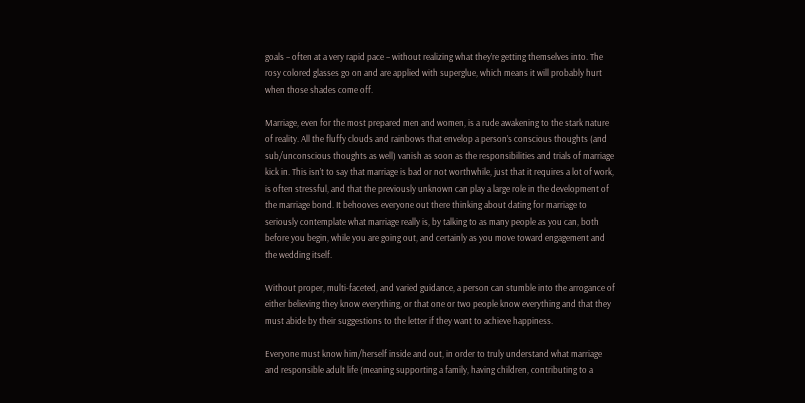goals – often at a very rapid pace – without realizing what they’re getting themselves into. The rosy colored glasses go on and are applied with superglue, which means it will probably hurt when those shades come off.

Marriage, even for the most prepared men and women, is a rude awakening to the stark nature of reality. All the fluffy clouds and rainbows that envelop a person’s conscious thoughts (and sub/unconscious thoughts as well) vanish as soon as the responsibilities and trials of marriage kick in. This isn’t to say that marriage is bad or not worthwhile, just that it requires a lot of work, is often stressful, and that the previously unknown can play a large role in the development of the marriage bond. It behooves everyone out there thinking about dating for marriage to seriously contemplate what marriage really is, by talking to as many people as you can, both before you begin, while you are going out, and certainly as you move toward engagement and the wedding itself.

Without proper, multi-faceted, and varied guidance, a person can stumble into the arrogance of either believing they know everything, or that one or two people know everything and that they must abide by their suggestions to the letter if they want to achieve happiness.

Everyone must know him/herself inside and out, in order to truly understand what marriage and responsible adult life (meaning supporting a family, having children, contributing to a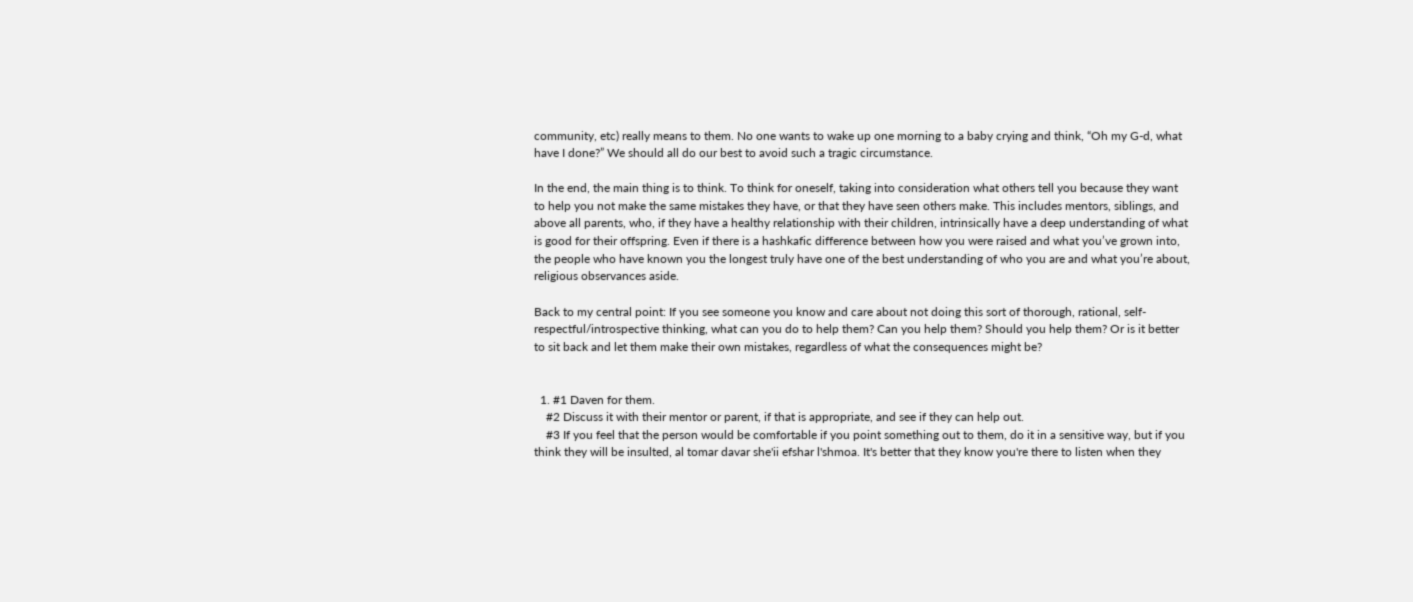community, etc) really means to them. No one wants to wake up one morning to a baby crying and think, “Oh my G-d, what have I done?” We should all do our best to avoid such a tragic circumstance.

In the end, the main thing is to think. To think for oneself, taking into consideration what others tell you because they want to help you not make the same mistakes they have, or that they have seen others make. This includes mentors, siblings, and above all parents, who, if they have a healthy relationship with their children, intrinsically have a deep understanding of what is good for their offspring. Even if there is a hashkafic difference between how you were raised and what you’ve grown into, the people who have known you the longest truly have one of the best understanding of who you are and what you’re about, religious observances aside.

Back to my central point: If you see someone you know and care about not doing this sort of thorough, rational, self-respectful/introspective thinking, what can you do to help them? Can you help them? Should you help them? Or is it better to sit back and let them make their own mistakes, regardless of what the consequences might be?


  1. #1 Daven for them.
    #2 Discuss it with their mentor or parent, if that is appropriate, and see if they can help out.
    #3 If you feel that the person would be comfortable if you point something out to them, do it in a sensitive way, but if you think they will be insulted, al tomar davar she'ii efshar l'shmoa. It's better that they know you're there to listen when they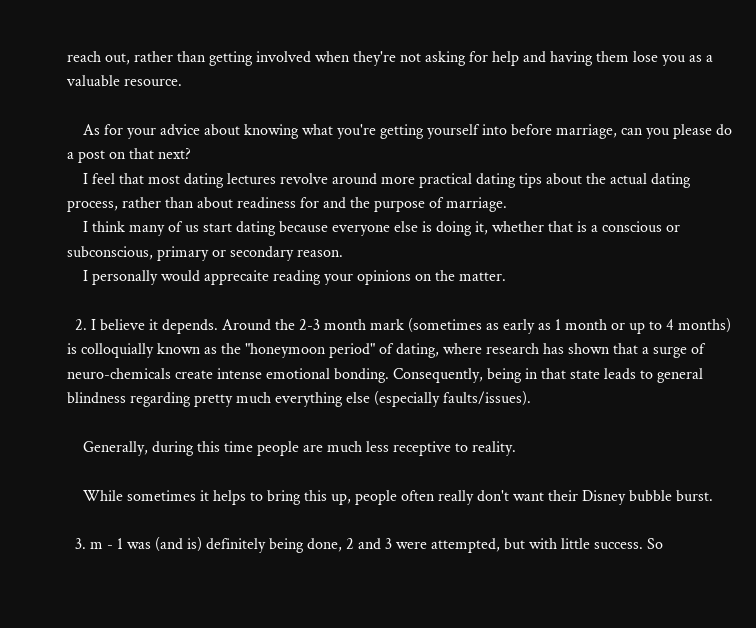reach out, rather than getting involved when they're not asking for help and having them lose you as a valuable resource.

    As for your advice about knowing what you're getting yourself into before marriage, can you please do a post on that next?
    I feel that most dating lectures revolve around more practical dating tips about the actual dating process, rather than about readiness for and the purpose of marriage.
    I think many of us start dating because everyone else is doing it, whether that is a conscious or subconscious, primary or secondary reason.
    I personally would apprecaite reading your opinions on the matter.

  2. I believe it depends. Around the 2-3 month mark (sometimes as early as 1 month or up to 4 months) is colloquially known as the "honeymoon period" of dating, where research has shown that a surge of neuro-chemicals create intense emotional bonding. Consequently, being in that state leads to general blindness regarding pretty much everything else (especially faults/issues).

    Generally, during this time people are much less receptive to reality.

    While sometimes it helps to bring this up, people often really don't want their Disney bubble burst.

  3. m - 1 was (and is) definitely being done, 2 and 3 were attempted, but with little success. So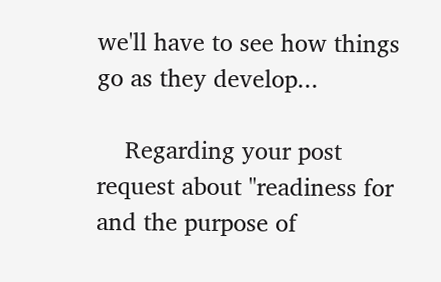we'll have to see how things go as they develop...

    Regarding your post request about "readiness for and the purpose of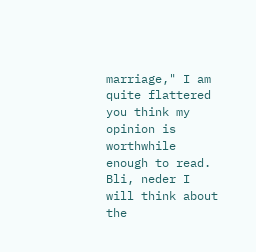marriage," I am quite flattered you think my opinion is worthwhile enough to read. Bli, neder I will think about the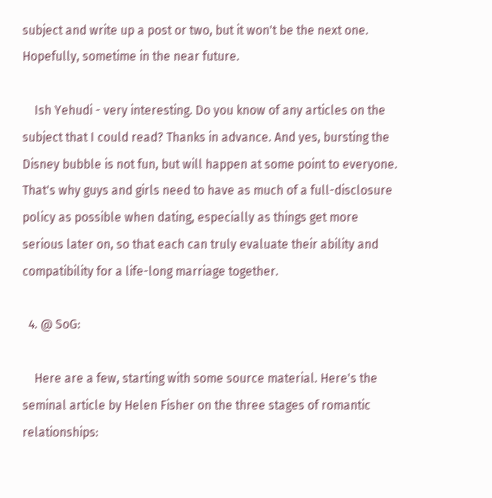subject and write up a post or two, but it won't be the next one. Hopefully, sometime in the near future.

    Ish Yehudi - very interesting. Do you know of any articles on the subject that I could read? Thanks in advance. And yes, bursting the Disney bubble is not fun, but will happen at some point to everyone. That's why guys and girls need to have as much of a full-disclosure policy as possible when dating, especially as things get more serious later on, so that each can truly evaluate their ability and compatibility for a life-long marriage together.

  4. @ SoG:

    Here are a few, starting with some source material. Here's the seminal article by Helen Fisher on the three stages of romantic relationships: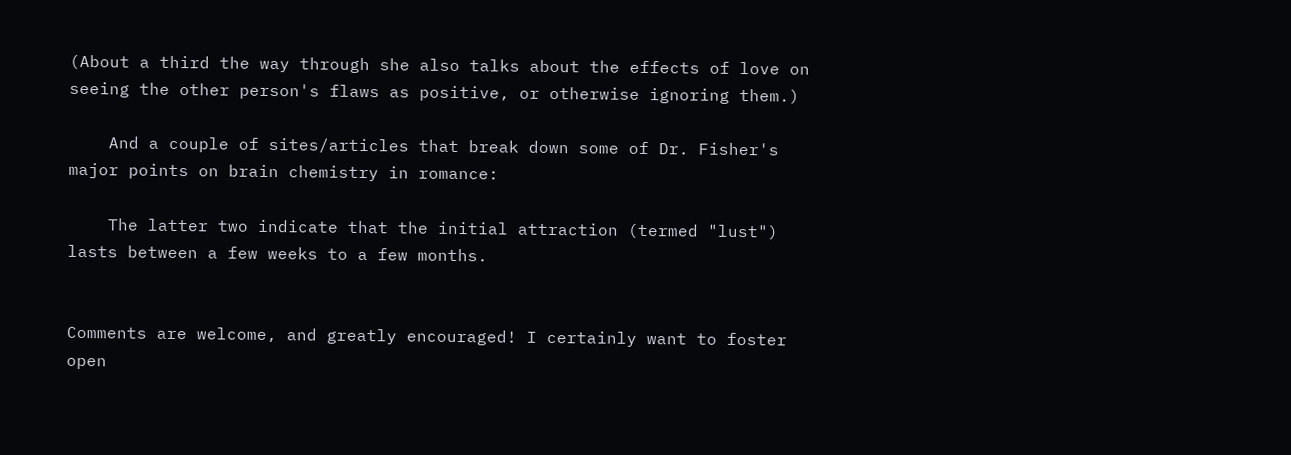(About a third the way through she also talks about the effects of love on seeing the other person's flaws as positive, or otherwise ignoring them.)

    And a couple of sites/articles that break down some of Dr. Fisher's major points on brain chemistry in romance:

    The latter two indicate that the initial attraction (termed "lust") lasts between a few weeks to a few months.


Comments are welcome, and greatly encouraged! I certainly want to foster open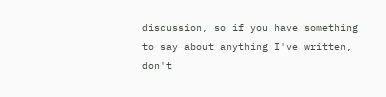discussion, so if you have something to say about anything I've written, don't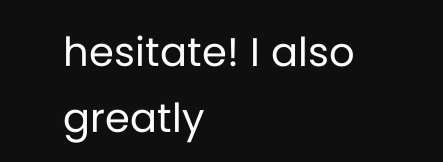hesitate! I also greatly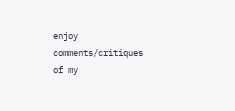enjoy comments/critiques of my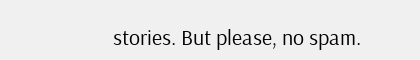stories. But please, no spam.